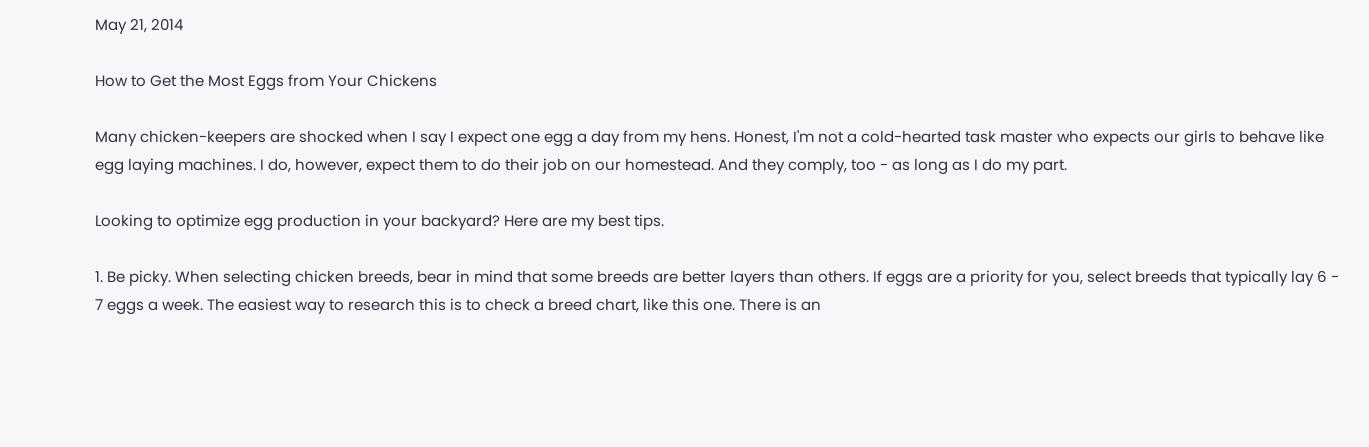May 21, 2014

How to Get the Most Eggs from Your Chickens

Many chicken-keepers are shocked when I say I expect one egg a day from my hens. Honest, I'm not a cold-hearted task master who expects our girls to behave like egg laying machines. I do, however, expect them to do their job on our homestead. And they comply, too - as long as I do my part.

Looking to optimize egg production in your backyard? Here are my best tips.

1. Be picky. When selecting chicken breeds, bear in mind that some breeds are better layers than others. If eggs are a priority for you, select breeds that typically lay 6 - 7 eggs a week. The easiest way to research this is to check a breed chart, like this one. There is an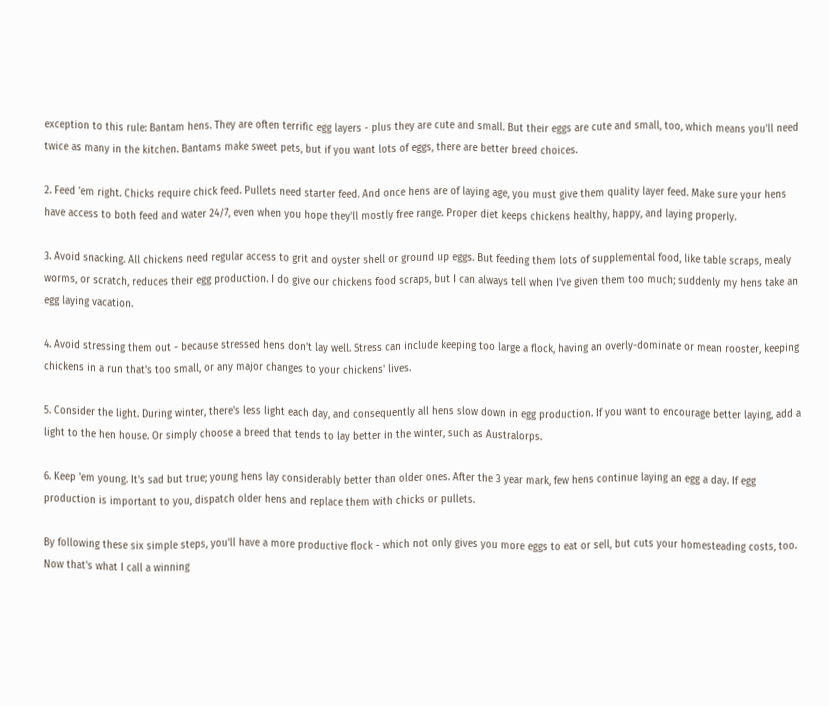exception to this rule: Bantam hens. They are often terrific egg layers - plus they are cute and small. But their eggs are cute and small, too, which means you'll need twice as many in the kitchen. Bantams make sweet pets, but if you want lots of eggs, there are better breed choices.

2. Feed 'em right. Chicks require chick feed. Pullets need starter feed. And once hens are of laying age, you must give them quality layer feed. Make sure your hens have access to both feed and water 24/7, even when you hope they'll mostly free range. Proper diet keeps chickens healthy, happy, and laying properly.

3. Avoid snacking. All chickens need regular access to grit and oyster shell or ground up eggs. But feeding them lots of supplemental food, like table scraps, mealy worms, or scratch, reduces their egg production. I do give our chickens food scraps, but I can always tell when I've given them too much; suddenly my hens take an egg laying vacation.

4. Avoid stressing them out - because stressed hens don't lay well. Stress can include keeping too large a flock, having an overly-dominate or mean rooster, keeping chickens in a run that's too small, or any major changes to your chickens' lives.

5. Consider the light. During winter, there's less light each day, and consequently all hens slow down in egg production. If you want to encourage better laying, add a light to the hen house. Or simply choose a breed that tends to lay better in the winter, such as Australorps.

6. Keep 'em young. It's sad but true; young hens lay considerably better than older ones. After the 3 year mark, few hens continue laying an egg a day. If egg production is important to you, dispatch older hens and replace them with chicks or pullets.

By following these six simple steps, you'll have a more productive flock - which not only gives you more eggs to eat or sell, but cuts your homesteading costs, too. Now that's what I call a winning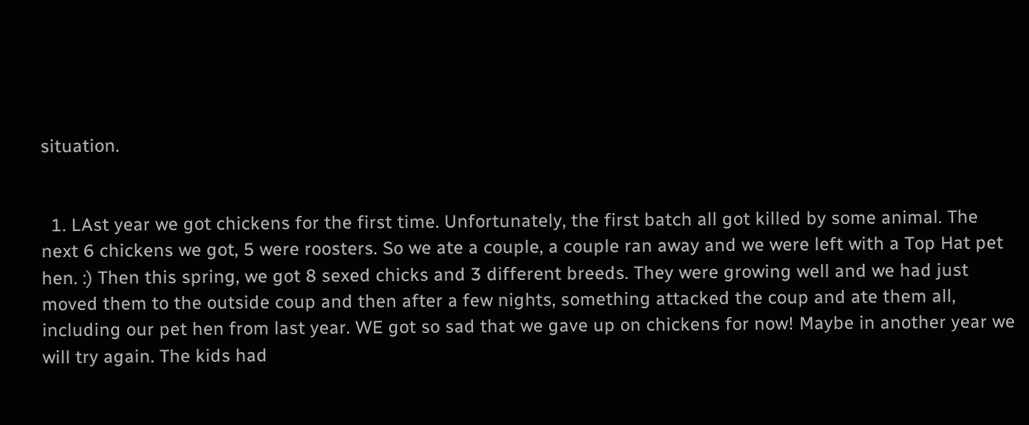situation.


  1. LAst year we got chickens for the first time. Unfortunately, the first batch all got killed by some animal. The next 6 chickens we got, 5 were roosters. So we ate a couple, a couple ran away and we were left with a Top Hat pet hen. :) Then this spring, we got 8 sexed chicks and 3 different breeds. They were growing well and we had just moved them to the outside coup and then after a few nights, something attacked the coup and ate them all, including our pet hen from last year. WE got so sad that we gave up on chickens for now! Maybe in another year we will try again. The kids had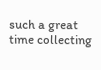such a great time collecting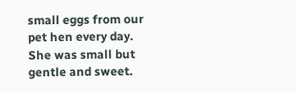small eggs from our pet hen every day. She was small but gentle and sweet.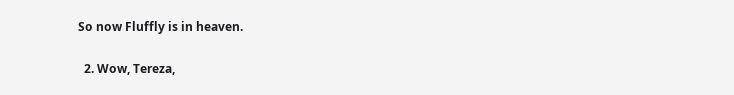So now Fluffly is in heaven.

  2. Wow, Tereza,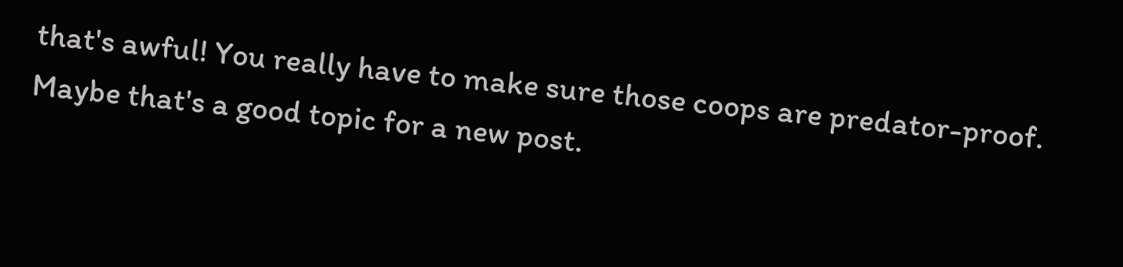that's awful! You really have to make sure those coops are predator-proof. Maybe that's a good topic for a new post.